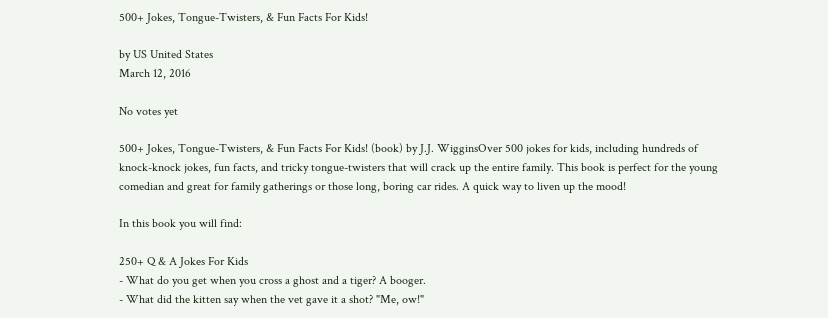500+ Jokes, Tongue-Twisters, & Fun Facts For Kids!

by US United States
March 12, 2016

No votes yet

500+ Jokes, Tongue-Twisters, & Fun Facts For Kids! (book) by J.J. WigginsOver 500 jokes for kids, including hundreds of knock-knock jokes, fun facts, and tricky tongue-twisters that will crack up the entire family. This book is perfect for the young comedian and great for family gatherings or those long, boring car rides. A quick way to liven up the mood!

In this book you will find:

250+ Q & A Jokes For Kids
- What do you get when you cross a ghost and a tiger? A booger.
- What did the kitten say when the vet gave it a shot? "Me, ow!"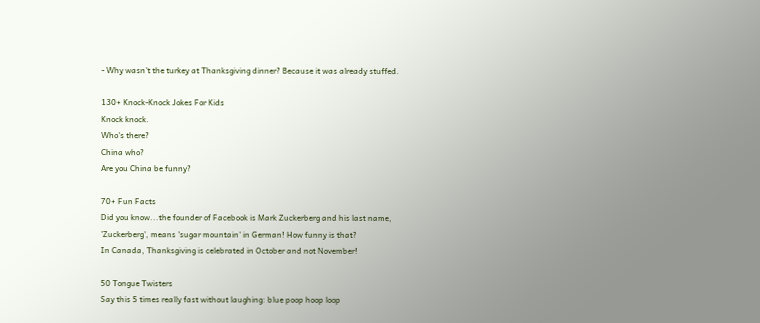- Why wasn't the turkey at Thanksgiving dinner? Because it was already stuffed.

130+ Knock-Knock Jokes For Kids
Knock knock.
Who's there?
China who?
Are you China be funny?

70+ Fun Facts
Did you know...the founder of Facebook is Mark Zuckerberg and his last name, 'Zuckerberg', means 'sugar mountain' in German! How funny is that?
In Canada, Thanksgiving is celebrated in October and not November!

50 Tongue Twisters
Say this 5 times really fast without laughing: blue poop hoop loop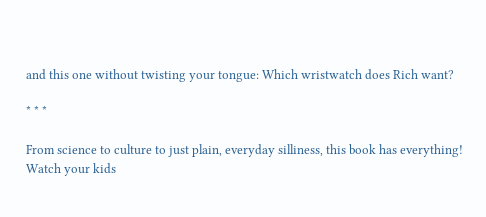and this one without twisting your tongue: Which wristwatch does Rich want?

* * *

From science to culture to just plain, everyday silliness, this book has everything! Watch your kids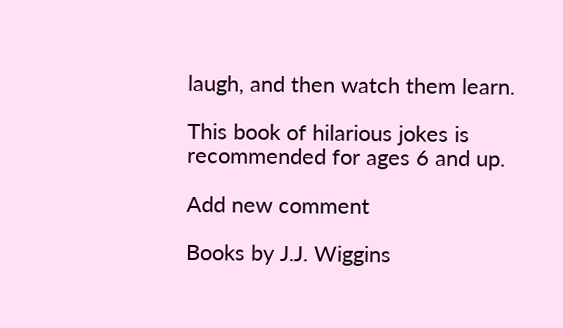laugh, and then watch them learn.

This book of hilarious jokes is recommended for ages 6 and up.

Add new comment

Books by J.J. Wiggins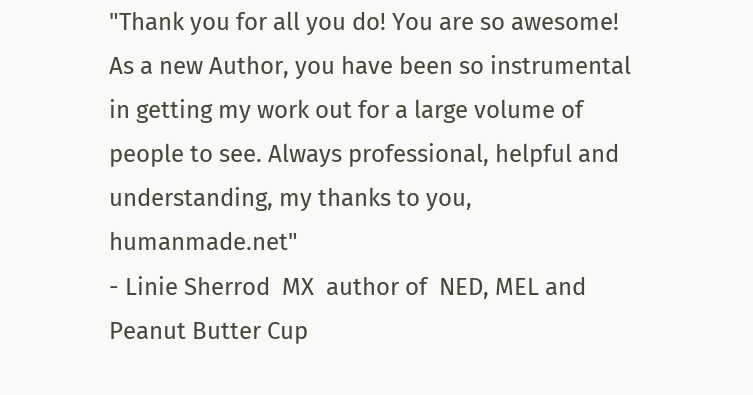"Thank you for all you do! You are so awesome! As a new Author, you have been so instrumental in getting my work out for a large volume of people to see. Always professional, helpful and understanding, my thanks to you, humanmade.net"
- Linie Sherrod  MX  author of  NED, MEL and Peanut Butter Cup